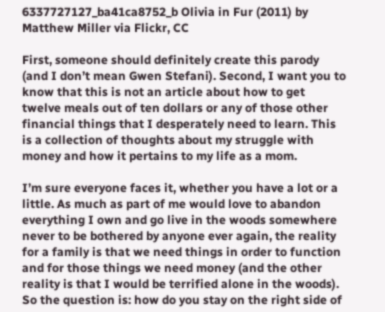6337727127_ba41ca8752_b Olivia in Fur (2011) by Matthew Miller via Flickr, CC

First, someone should definitely create this parody (and I don’t mean Gwen Stefani). Second, I want you to know that this is not an article about how to get twelve meals out of ten dollars or any of those other financial things that I desperately need to learn. This is a collection of thoughts about my struggle with money and how it pertains to my life as a mom.

I’m sure everyone faces it, whether you have a lot or a little. As much as part of me would love to abandon everything I own and go live in the woods somewhere never to be bothered by anyone ever again, the reality for a family is that we need things in order to function and for those things we need money (and the other reality is that I would be terrified alone in the woods). So the question is: how do you stay on the right side of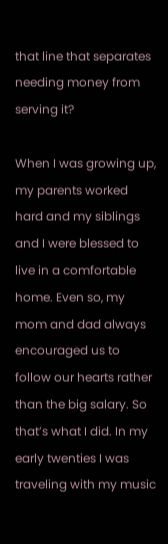that line that separates needing money from serving it?

When I was growing up, my parents worked hard and my siblings and I were blessed to live in a comfortable home. Even so, my mom and dad always encouraged us to follow our hearts rather than the big salary. So that’s what I did. In my early twenties I was traveling with my music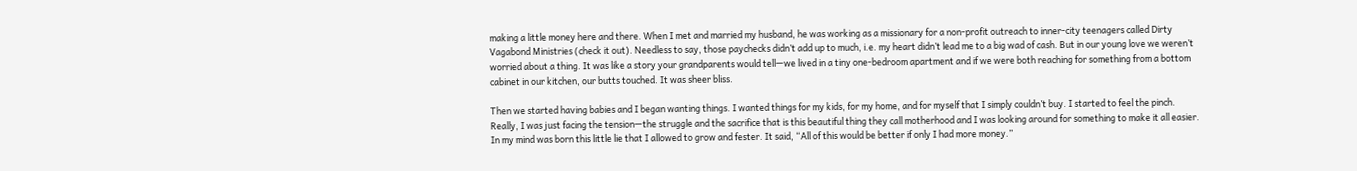making a little money here and there. When I met and married my husband, he was working as a missionary for a non-profit outreach to inner-city teenagers called Dirty Vagabond Ministries (check it out). Needless to say, those paychecks didn’t add up to much, i.e. my heart didn’t lead me to a big wad of cash. But in our young love we weren’t worried about a thing. It was like a story your grandparents would tell—we lived in a tiny one-bedroom apartment and if we were both reaching for something from a bottom cabinet in our kitchen, our butts touched. It was sheer bliss.

Then we started having babies and I began wanting things. I wanted things for my kids, for my home, and for myself that I simply couldn’t buy. I started to feel the pinch. Really, I was just facing the tension—the struggle and the sacrifice that is this beautiful thing they call motherhood and I was looking around for something to make it all easier. In my mind was born this little lie that I allowed to grow and fester. It said, “All of this would be better if only I had more money.”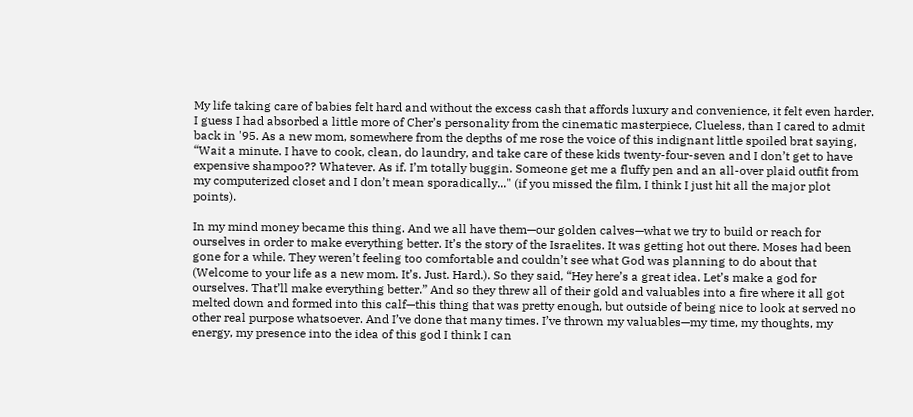My life taking care of babies felt hard and without the excess cash that affords luxury and convenience, it felt even harder. I guess I had absorbed a little more of Cher’s personality from the cinematic masterpiece, Clueless, than I cared to admit back in '95. As a new mom, somewhere from the depths of me rose the voice of this indignant little spoiled brat saying, “Wait a minute. I have to cook, clean, do laundry, and take care of these kids twenty-four-seven and I don’t get to have expensive shampoo?? Whatever. As if. I’m totally buggin. Someone get me a fluffy pen and an all-over plaid outfit from my computerized closet and I don’t mean sporadically..." (if you missed the film, I think I just hit all the major plot points).

In my mind money became this thing. And we all have them—our golden calves—what we try to build or reach for ourselves in order to make everything better. It’s the story of the Israelites. It was getting hot out there. Moses had been gone for a while. They weren’t feeling too comfortable and couldn’t see what God was planning to do about that (Welcome to your life as a new mom. It’s. Just. Hard.). So they said, “Hey here’s a great idea. Let’s make a god for ourselves. That’ll make everything better.” And so they threw all of their gold and valuables into a fire where it all got melted down and formed into this calf—this thing that was pretty enough, but outside of being nice to look at served no other real purpose whatsoever. And I’ve done that many times. I’ve thrown my valuables—my time, my thoughts, my energy, my presence into the idea of this god I think I can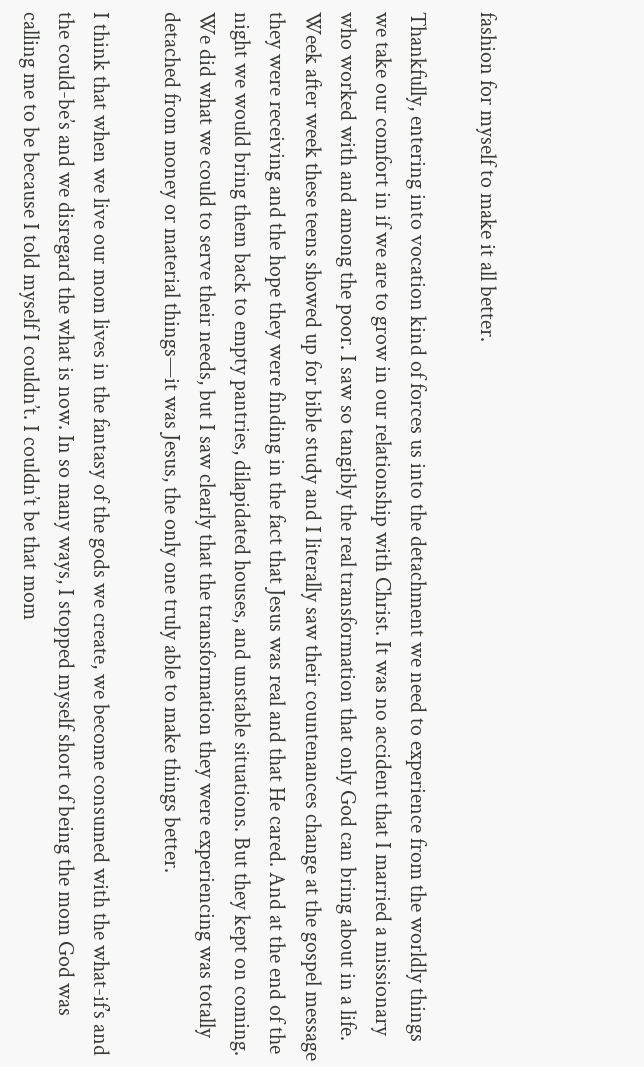fashion for myself to make it all better.

Thankfully, entering into vocation kind of forces us into the detachment we need to experience from the worldly things we take our comfort in if we are to grow in our relationship with Christ. It was no accident that I married a missionary who worked with and among the poor. I saw so tangibly the real transformation that only God can bring about in a life. Week after week these teens showed up for bible study and I literally saw their countenances change at the gospel message they were receiving and the hope they were finding in the fact that Jesus was real and that He cared. And at the end of the night we would bring them back to empty pantries, dilapidated houses, and unstable situations. But they kept on coming. We did what we could to serve their needs, but I saw clearly that the transformation they were experiencing was totally detached from money or material things—it was Jesus, the only one truly able to make things better.

I think that when we live our mom lives in the fantasy of the gods we create, we become consumed with the what-if’s and the could-be’s and we disregard the what is now. In so many ways, I stopped myself short of being the mom God was calling me to be because I told myself I couldn’t. I couldn’t be that mom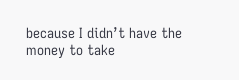because I didn’t have the money to take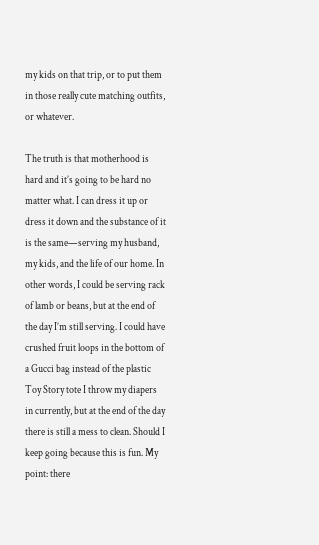my kids on that trip, or to put them in those really cute matching outfits, or whatever.

The truth is that motherhood is hard and it’s going to be hard no matter what. I can dress it up or dress it down and the substance of it is the same—serving my husband, my kids, and the life of our home. In other words, I could be serving rack of lamb or beans, but at the end of the day I’m still serving. I could have crushed fruit loops in the bottom of a Gucci bag instead of the plastic Toy Story tote I throw my diapers in currently, but at the end of the day there is still a mess to clean. Should I keep going because this is fun. My point: there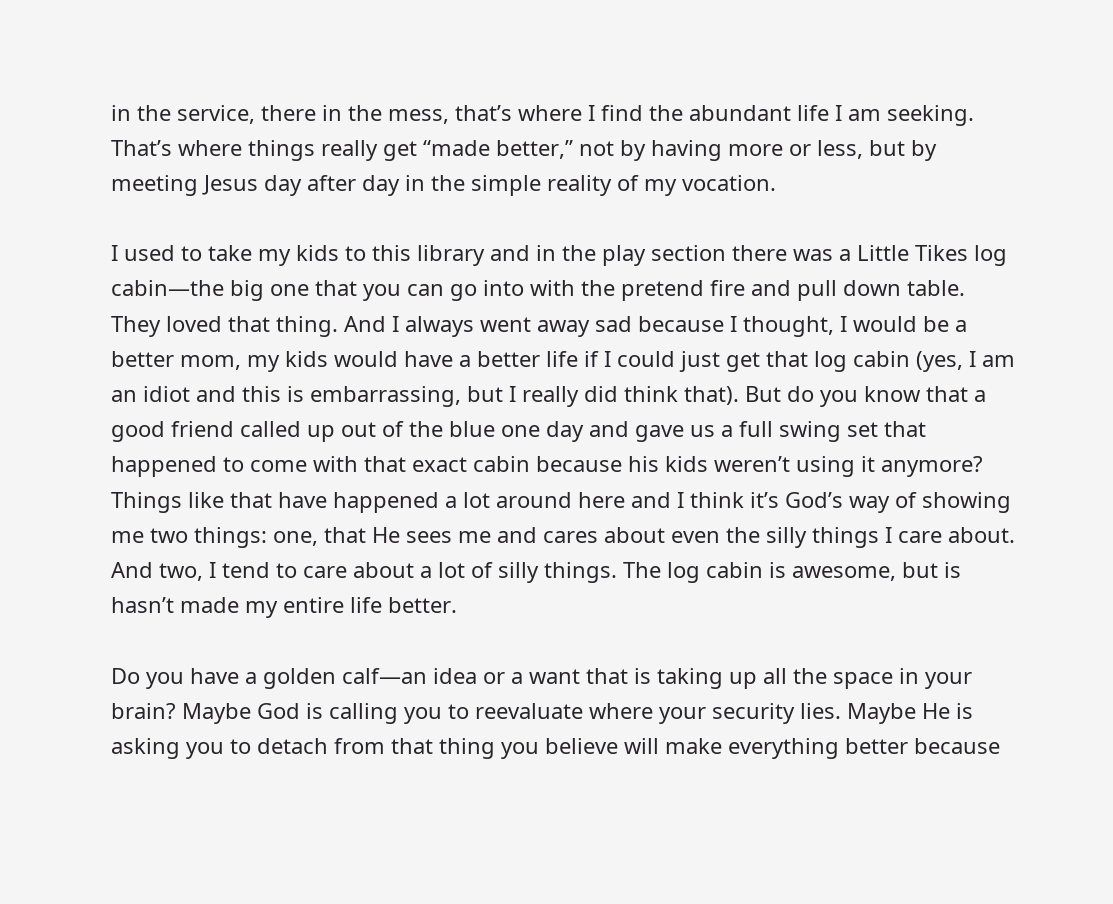in the service, there in the mess, that’s where I find the abundant life I am seeking. That’s where things really get “made better,” not by having more or less, but by meeting Jesus day after day in the simple reality of my vocation.

I used to take my kids to this library and in the play section there was a Little Tikes log cabin—the big one that you can go into with the pretend fire and pull down table. They loved that thing. And I always went away sad because I thought, I would be a better mom, my kids would have a better life if I could just get that log cabin (yes, I am an idiot and this is embarrassing, but I really did think that). But do you know that a good friend called up out of the blue one day and gave us a full swing set that happened to come with that exact cabin because his kids weren’t using it anymore? Things like that have happened a lot around here and I think it’s God’s way of showing me two things: one, that He sees me and cares about even the silly things I care about. And two, I tend to care about a lot of silly things. The log cabin is awesome, but is hasn’t made my entire life better.

Do you have a golden calf—an idea or a want that is taking up all the space in your brain? Maybe God is calling you to reevaluate where your security lies. Maybe He is asking you to detach from that thing you believe will make everything better because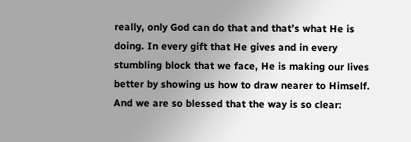really, only God can do that and that’s what He is doing. In every gift that He gives and in every stumbling block that we face, He is making our lives better by showing us how to draw nearer to Himself. And we are so blessed that the way is so clear: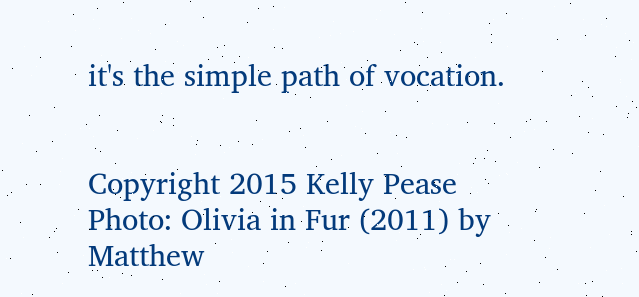it's the simple path of vocation.


Copyright 2015 Kelly Pease
Photo: Olivia in Fur (2011) by Matthew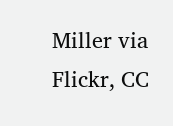Miller via Flickr, CC